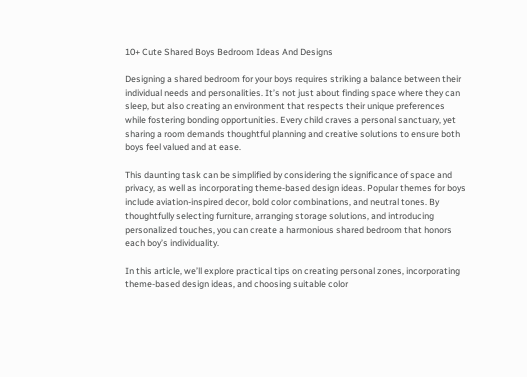10+ Cute Shared Boys Bedroom Ideas And Designs

Designing a shared bedroom for your boys requires striking a balance between their individual needs and personalities. It’s not just about finding space where they can sleep, but also creating an environment that respects their unique preferences while fostering bonding opportunities. Every child craves a personal sanctuary, yet sharing a room demands thoughtful planning and creative solutions to ensure both boys feel valued and at ease.

This daunting task can be simplified by considering the significance of space and privacy, as well as incorporating theme-based design ideas. Popular themes for boys include aviation-inspired decor, bold color combinations, and neutral tones. By thoughtfully selecting furniture, arranging storage solutions, and introducing personalized touches, you can create a harmonious shared bedroom that honors each boy’s individuality.

In this article, we’ll explore practical tips on creating personal zones, incorporating theme-based design ideas, and choosing suitable color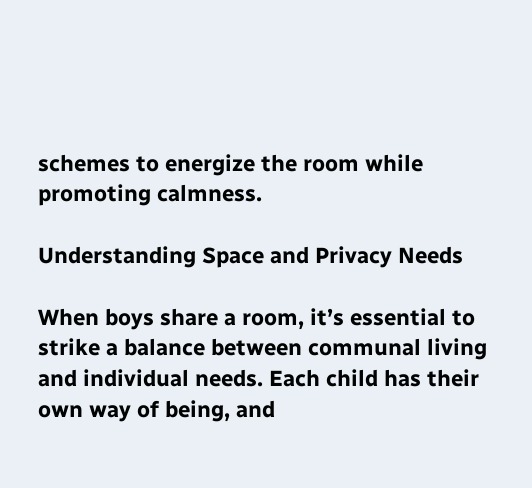schemes to energize the room while promoting calmness.

Understanding Space and Privacy Needs

When boys share a room, it’s essential to strike a balance between communal living and individual needs. Each child has their own way of being, and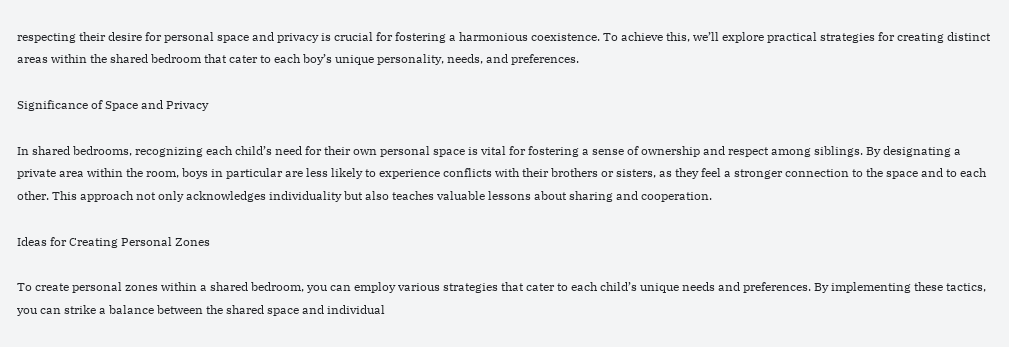respecting their desire for personal space and privacy is crucial for fostering a harmonious coexistence. To achieve this, we’ll explore practical strategies for creating distinct areas within the shared bedroom that cater to each boy’s unique personality, needs, and preferences.

Significance of Space and Privacy

In shared bedrooms, recognizing each child’s need for their own personal space is vital for fostering a sense of ownership and respect among siblings. By designating a private area within the room, boys in particular are less likely to experience conflicts with their brothers or sisters, as they feel a stronger connection to the space and to each other. This approach not only acknowledges individuality but also teaches valuable lessons about sharing and cooperation.

Ideas for Creating Personal Zones

To create personal zones within a shared bedroom, you can employ various strategies that cater to each child’s unique needs and preferences. By implementing these tactics, you can strike a balance between the shared space and individual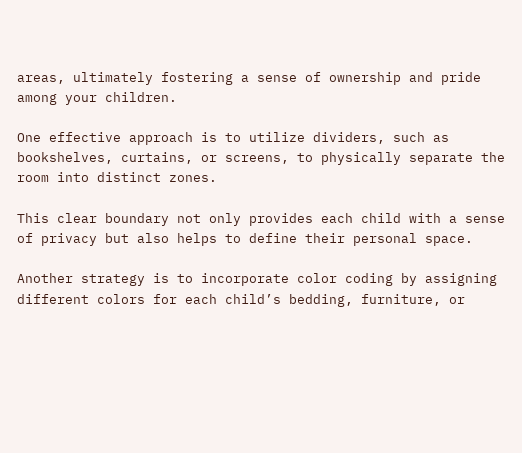areas, ultimately fostering a sense of ownership and pride among your children.

One effective approach is to utilize dividers, such as bookshelves, curtains, or screens, to physically separate the room into distinct zones.

This clear boundary not only provides each child with a sense of privacy but also helps to define their personal space.

Another strategy is to incorporate color coding by assigning different colors for each child’s bedding, furniture, or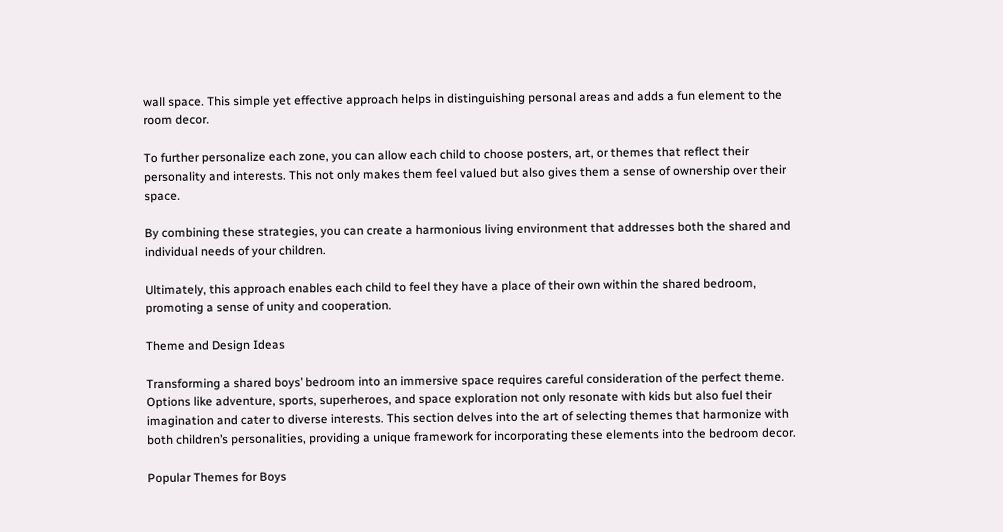wall space. This simple yet effective approach helps in distinguishing personal areas and adds a fun element to the room decor.

To further personalize each zone, you can allow each child to choose posters, art, or themes that reflect their personality and interests. This not only makes them feel valued but also gives them a sense of ownership over their space.

By combining these strategies, you can create a harmonious living environment that addresses both the shared and individual needs of your children.

Ultimately, this approach enables each child to feel they have a place of their own within the shared bedroom, promoting a sense of unity and cooperation.

Theme and Design Ideas

Transforming a shared boys’ bedroom into an immersive space requires careful consideration of the perfect theme. Options like adventure, sports, superheroes, and space exploration not only resonate with kids but also fuel their imagination and cater to diverse interests. This section delves into the art of selecting themes that harmonize with both children’s personalities, providing a unique framework for incorporating these elements into the bedroom decor.

Popular Themes for Boys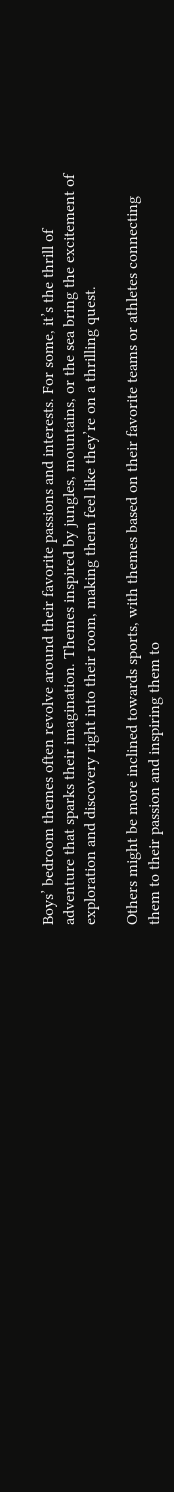Boys’ bedroom themes often revolve around their favorite passions and interests. For some, it’s the thrill of adventure that sparks their imagination. Themes inspired by jungles, mountains, or the sea bring the excitement of exploration and discovery right into their room, making them feel like they’re on a thrilling quest.

Others might be more inclined towards sports, with themes based on their favorite teams or athletes connecting them to their passion and inspiring them to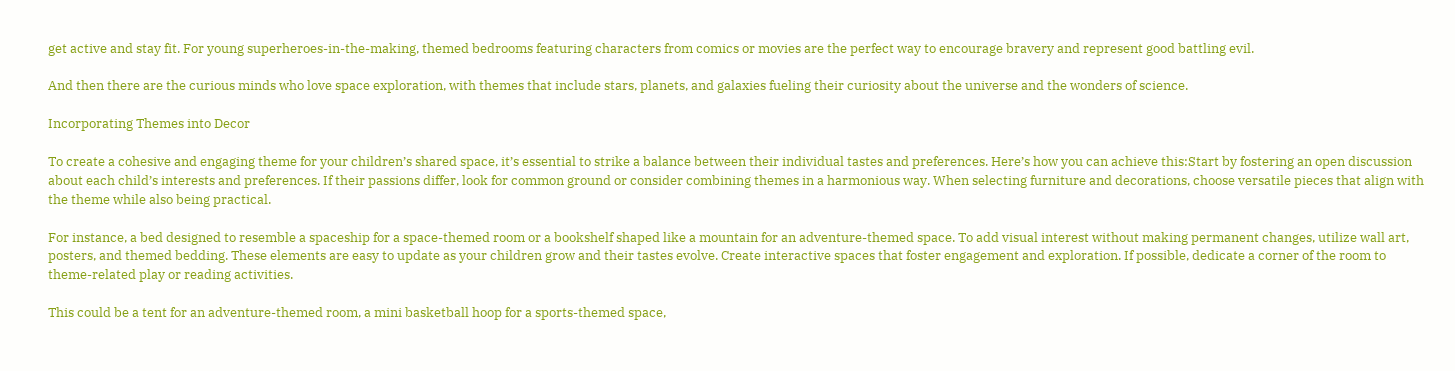get active and stay fit. For young superheroes-in-the-making, themed bedrooms featuring characters from comics or movies are the perfect way to encourage bravery and represent good battling evil.

And then there are the curious minds who love space exploration, with themes that include stars, planets, and galaxies fueling their curiosity about the universe and the wonders of science.

Incorporating Themes into Decor

To create a cohesive and engaging theme for your children’s shared space, it’s essential to strike a balance between their individual tastes and preferences. Here’s how you can achieve this:Start by fostering an open discussion about each child’s interests and preferences. If their passions differ, look for common ground or consider combining themes in a harmonious way. When selecting furniture and decorations, choose versatile pieces that align with the theme while also being practical.

For instance, a bed designed to resemble a spaceship for a space-themed room or a bookshelf shaped like a mountain for an adventure-themed space. To add visual interest without making permanent changes, utilize wall art, posters, and themed bedding. These elements are easy to update as your children grow and their tastes evolve. Create interactive spaces that foster engagement and exploration. If possible, dedicate a corner of the room to theme-related play or reading activities.

This could be a tent for an adventure-themed room, a mini basketball hoop for a sports-themed space,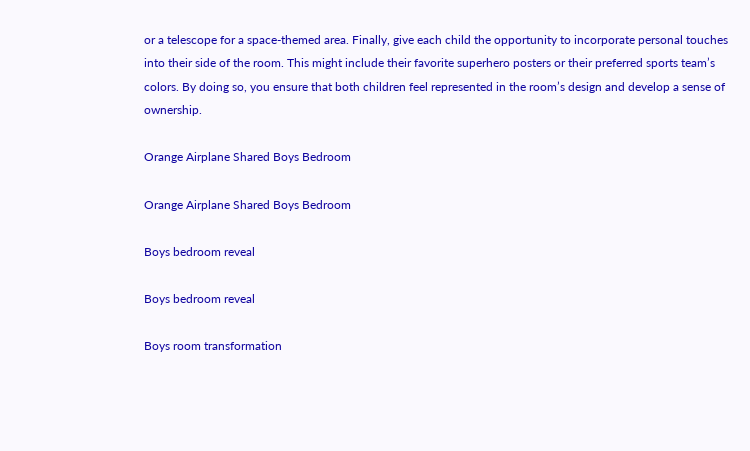or a telescope for a space-themed area. Finally, give each child the opportunity to incorporate personal touches into their side of the room. This might include their favorite superhero posters or their preferred sports team’s colors. By doing so, you ensure that both children feel represented in the room’s design and develop a sense of ownership.

Orange Airplane Shared Boys Bedroom

Orange Airplane Shared Boys Bedroom

Boys bedroom reveal

Boys bedroom reveal

Boys room transformation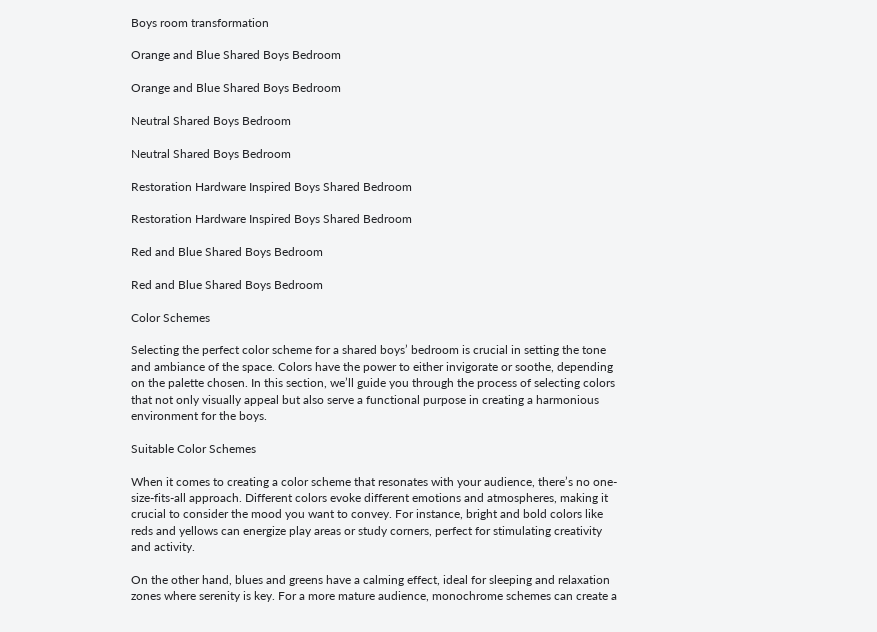Boys room transformation

Orange and Blue Shared Boys Bedroom

Orange and Blue Shared Boys Bedroom

Neutral Shared Boys Bedroom

Neutral Shared Boys Bedroom

Restoration Hardware Inspired Boys Shared Bedroom

Restoration Hardware Inspired Boys Shared Bedroom

Red and Blue Shared Boys Bedroom

Red and Blue Shared Boys Bedroom

Color Schemes

Selecting the perfect color scheme for a shared boys’ bedroom is crucial in setting the tone and ambiance of the space. Colors have the power to either invigorate or soothe, depending on the palette chosen. In this section, we’ll guide you through the process of selecting colors that not only visually appeal but also serve a functional purpose in creating a harmonious environment for the boys.

Suitable Color Schemes

When it comes to creating a color scheme that resonates with your audience, there’s no one-size-fits-all approach. Different colors evoke different emotions and atmospheres, making it crucial to consider the mood you want to convey. For instance, bright and bold colors like reds and yellows can energize play areas or study corners, perfect for stimulating creativity and activity.

On the other hand, blues and greens have a calming effect, ideal for sleeping and relaxation zones where serenity is key. For a more mature audience, monochrome schemes can create a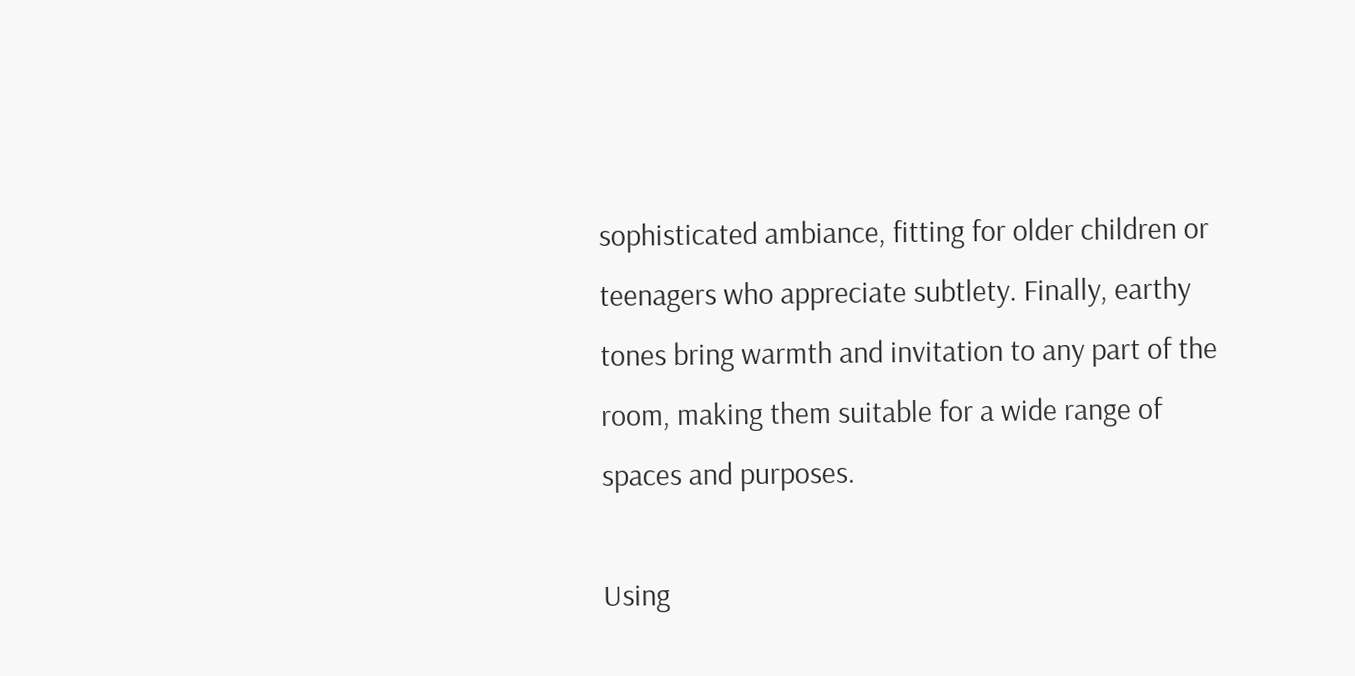sophisticated ambiance, fitting for older children or teenagers who appreciate subtlety. Finally, earthy tones bring warmth and invitation to any part of the room, making them suitable for a wide range of spaces and purposes.

Using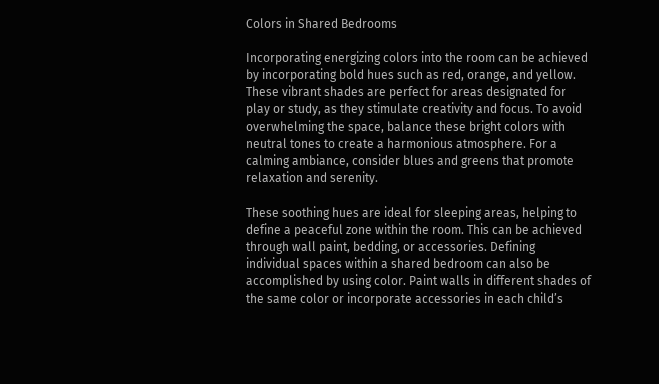Colors in Shared Bedrooms

Incorporating energizing colors into the room can be achieved by incorporating bold hues such as red, orange, and yellow. These vibrant shades are perfect for areas designated for play or study, as they stimulate creativity and focus. To avoid overwhelming the space, balance these bright colors with neutral tones to create a harmonious atmosphere. For a calming ambiance, consider blues and greens that promote relaxation and serenity.

These soothing hues are ideal for sleeping areas, helping to define a peaceful zone within the room. This can be achieved through wall paint, bedding, or accessories. Defining individual spaces within a shared bedroom can also be accomplished by using color. Paint walls in different shades of the same color or incorporate accessories in each child’s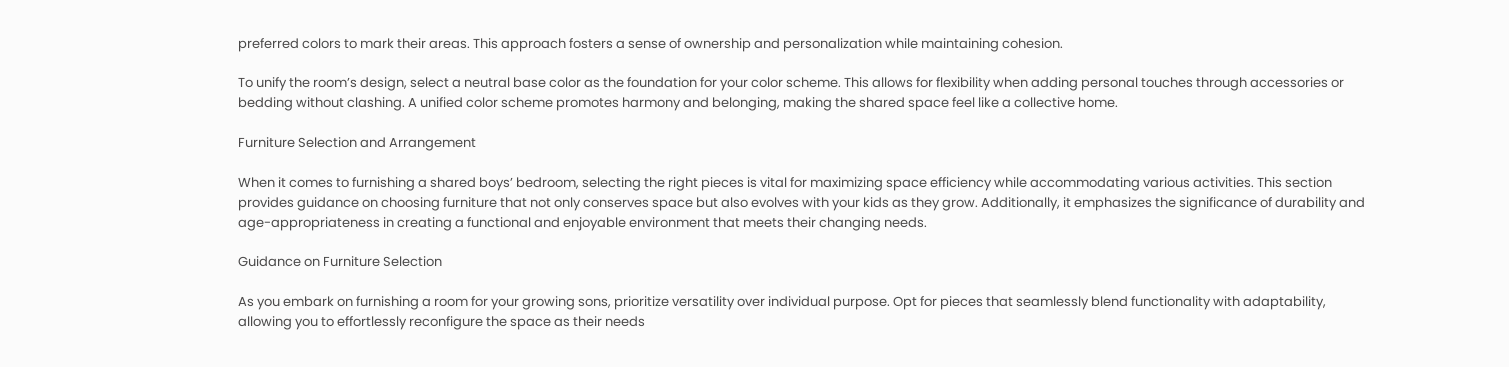preferred colors to mark their areas. This approach fosters a sense of ownership and personalization while maintaining cohesion.

To unify the room’s design, select a neutral base color as the foundation for your color scheme. This allows for flexibility when adding personal touches through accessories or bedding without clashing. A unified color scheme promotes harmony and belonging, making the shared space feel like a collective home.

Furniture Selection and Arrangement

When it comes to furnishing a shared boys’ bedroom, selecting the right pieces is vital for maximizing space efficiency while accommodating various activities. This section provides guidance on choosing furniture that not only conserves space but also evolves with your kids as they grow. Additionally, it emphasizes the significance of durability and age-appropriateness in creating a functional and enjoyable environment that meets their changing needs.

Guidance on Furniture Selection

As you embark on furnishing a room for your growing sons, prioritize versatility over individual purpose. Opt for pieces that seamlessly blend functionality with adaptability, allowing you to effortlessly reconfigure the space as their needs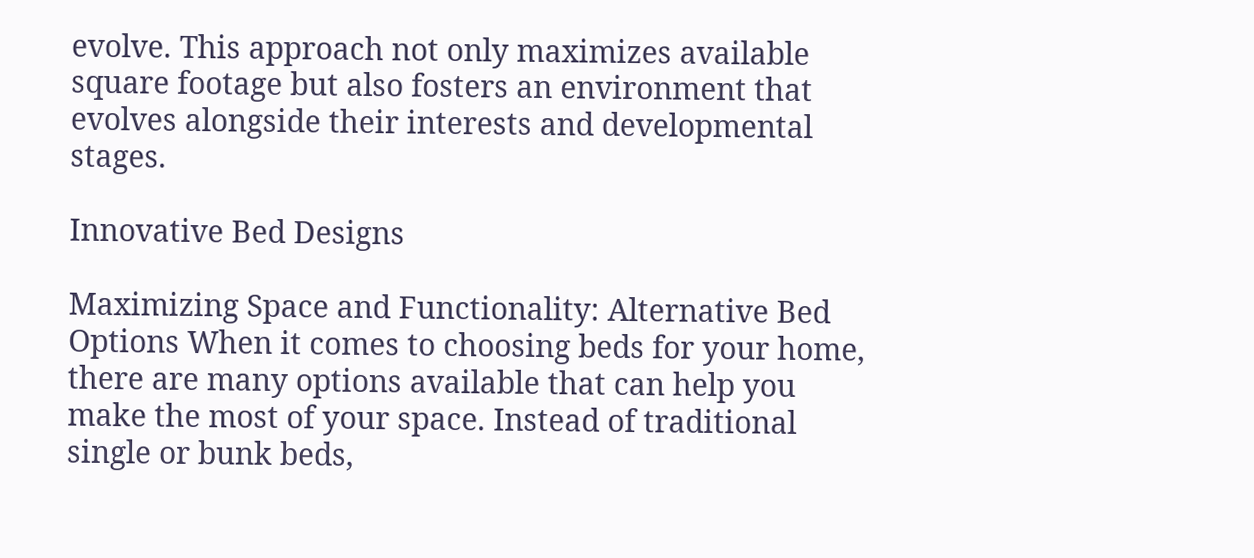evolve. This approach not only maximizes available square footage but also fosters an environment that evolves alongside their interests and developmental stages.

Innovative Bed Designs

Maximizing Space and Functionality: Alternative Bed Options When it comes to choosing beds for your home, there are many options available that can help you make the most of your space. Instead of traditional single or bunk beds,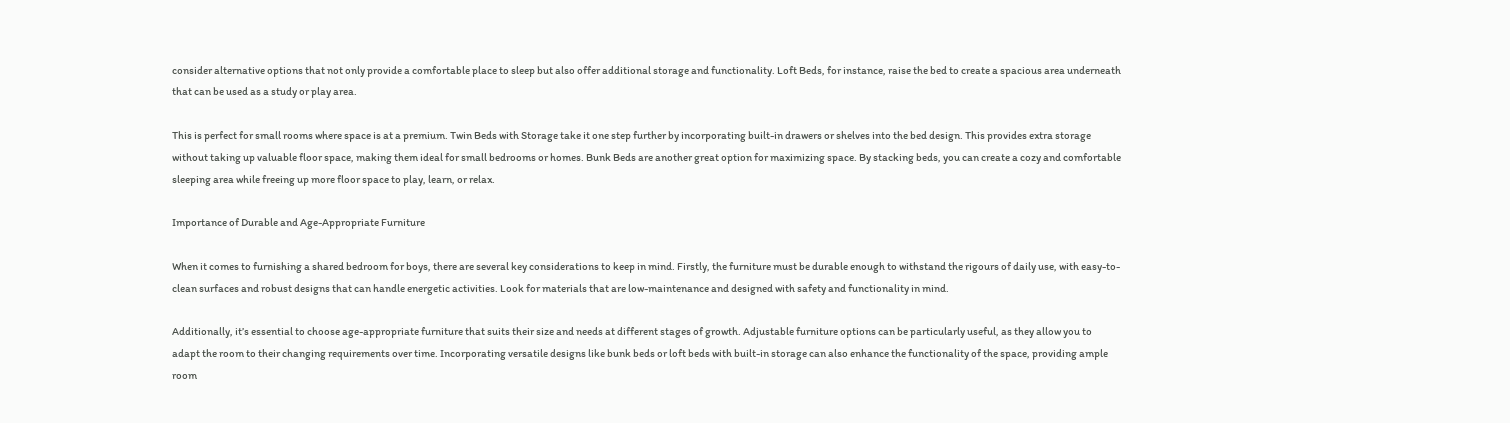consider alternative options that not only provide a comfortable place to sleep but also offer additional storage and functionality. Loft Beds, for instance, raise the bed to create a spacious area underneath that can be used as a study or play area.

This is perfect for small rooms where space is at a premium. Twin Beds with Storage take it one step further by incorporating built-in drawers or shelves into the bed design. This provides extra storage without taking up valuable floor space, making them ideal for small bedrooms or homes. Bunk Beds are another great option for maximizing space. By stacking beds, you can create a cozy and comfortable sleeping area while freeing up more floor space to play, learn, or relax.

Importance of Durable and Age-Appropriate Furniture

When it comes to furnishing a shared bedroom for boys, there are several key considerations to keep in mind. Firstly, the furniture must be durable enough to withstand the rigours of daily use, with easy-to-clean surfaces and robust designs that can handle energetic activities. Look for materials that are low-maintenance and designed with safety and functionality in mind.

Additionally, it’s essential to choose age-appropriate furniture that suits their size and needs at different stages of growth. Adjustable furniture options can be particularly useful, as they allow you to adapt the room to their changing requirements over time. Incorporating versatile designs like bunk beds or loft beds with built-in storage can also enhance the functionality of the space, providing ample room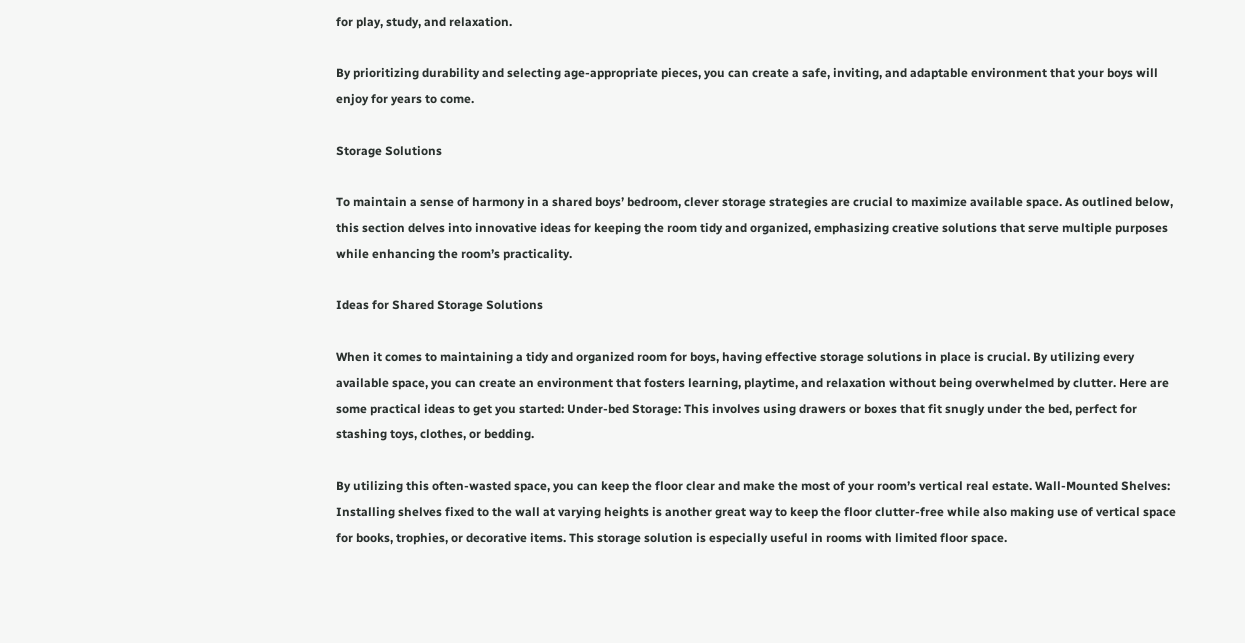for play, study, and relaxation.

By prioritizing durability and selecting age-appropriate pieces, you can create a safe, inviting, and adaptable environment that your boys will enjoy for years to come.

Storage Solutions

To maintain a sense of harmony in a shared boys’ bedroom, clever storage strategies are crucial to maximize available space. As outlined below, this section delves into innovative ideas for keeping the room tidy and organized, emphasizing creative solutions that serve multiple purposes while enhancing the room’s practicality.

Ideas for Shared Storage Solutions

When it comes to maintaining a tidy and organized room for boys, having effective storage solutions in place is crucial. By utilizing every available space, you can create an environment that fosters learning, playtime, and relaxation without being overwhelmed by clutter. Here are some practical ideas to get you started: Under-bed Storage: This involves using drawers or boxes that fit snugly under the bed, perfect for stashing toys, clothes, or bedding.

By utilizing this often-wasted space, you can keep the floor clear and make the most of your room’s vertical real estate. Wall-Mounted Shelves: Installing shelves fixed to the wall at varying heights is another great way to keep the floor clutter-free while also making use of vertical space for books, trophies, or decorative items. This storage solution is especially useful in rooms with limited floor space.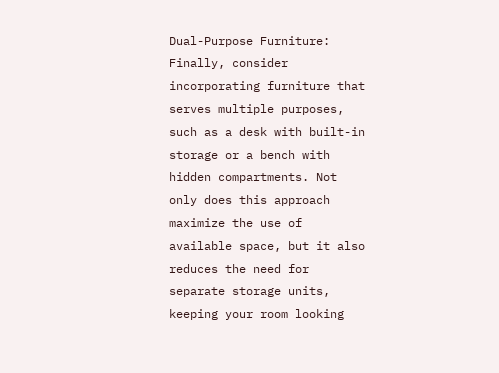Dual-Purpose Furniture: Finally, consider incorporating furniture that serves multiple purposes, such as a desk with built-in storage or a bench with hidden compartments. Not only does this approach maximize the use of available space, but it also reduces the need for separate storage units, keeping your room looking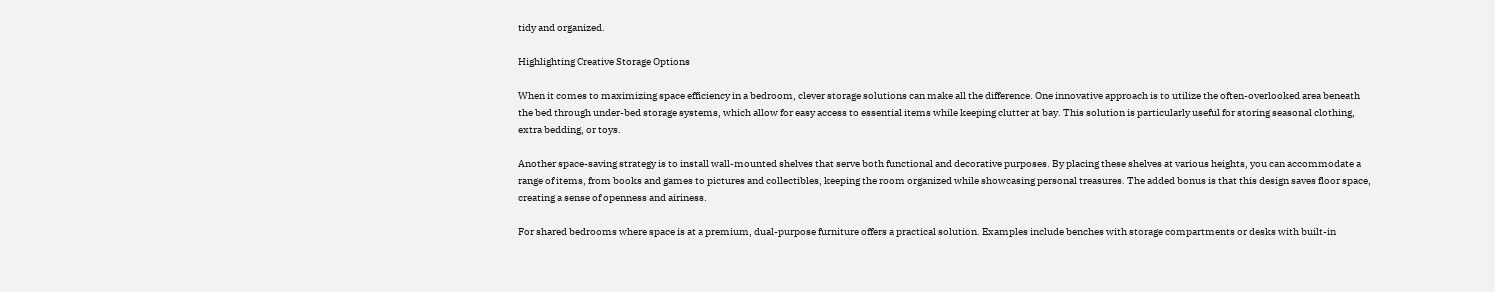tidy and organized.

Highlighting Creative Storage Options

When it comes to maximizing space efficiency in a bedroom, clever storage solutions can make all the difference. One innovative approach is to utilize the often-overlooked area beneath the bed through under-bed storage systems, which allow for easy access to essential items while keeping clutter at bay. This solution is particularly useful for storing seasonal clothing, extra bedding, or toys.

Another space-saving strategy is to install wall-mounted shelves that serve both functional and decorative purposes. By placing these shelves at various heights, you can accommodate a range of items, from books and games to pictures and collectibles, keeping the room organized while showcasing personal treasures. The added bonus is that this design saves floor space, creating a sense of openness and airiness.

For shared bedrooms where space is at a premium, dual-purpose furniture offers a practical solution. Examples include benches with storage compartments or desks with built-in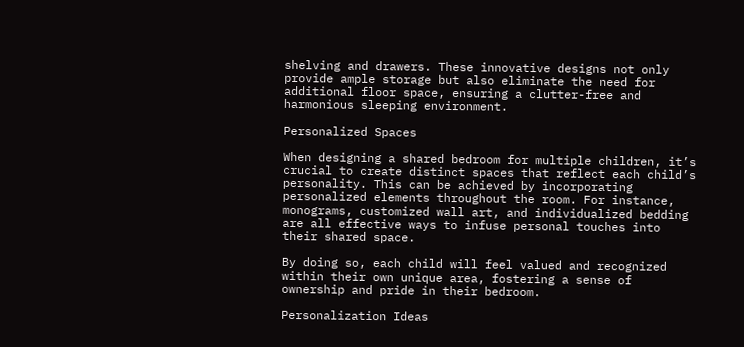shelving and drawers. These innovative designs not only provide ample storage but also eliminate the need for additional floor space, ensuring a clutter-free and harmonious sleeping environment.

Personalized Spaces

When designing a shared bedroom for multiple children, it’s crucial to create distinct spaces that reflect each child’s personality. This can be achieved by incorporating personalized elements throughout the room. For instance, monograms, customized wall art, and individualized bedding are all effective ways to infuse personal touches into their shared space.

By doing so, each child will feel valued and recognized within their own unique area, fostering a sense of ownership and pride in their bedroom.

Personalization Ideas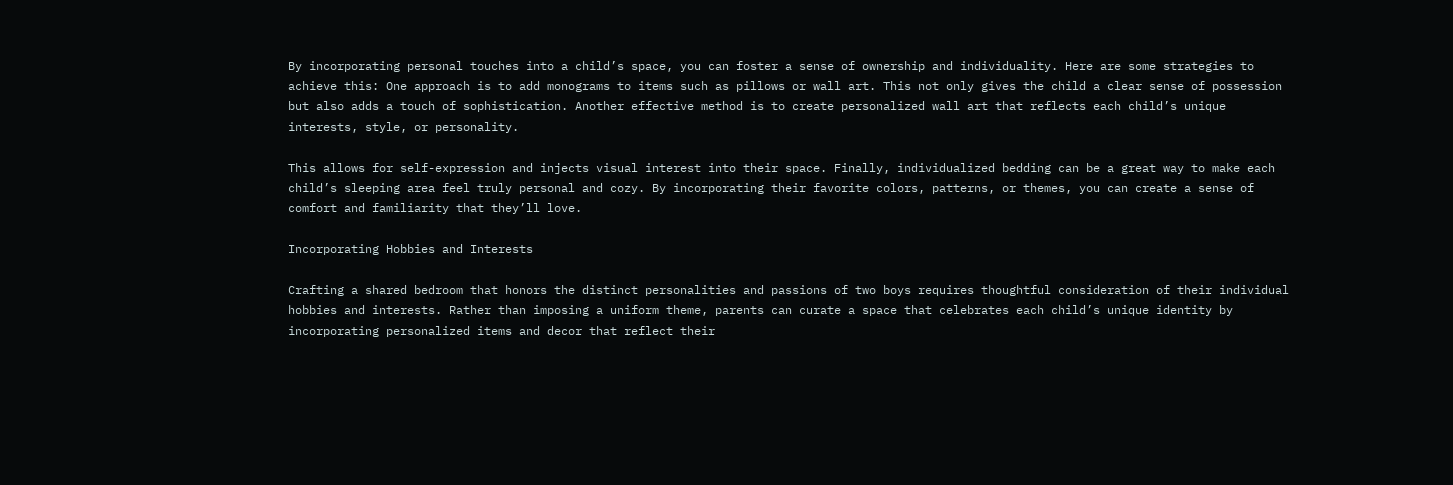By incorporating personal touches into a child’s space, you can foster a sense of ownership and individuality. Here are some strategies to achieve this: One approach is to add monograms to items such as pillows or wall art. This not only gives the child a clear sense of possession but also adds a touch of sophistication. Another effective method is to create personalized wall art that reflects each child’s unique interests, style, or personality.

This allows for self-expression and injects visual interest into their space. Finally, individualized bedding can be a great way to make each child’s sleeping area feel truly personal and cozy. By incorporating their favorite colors, patterns, or themes, you can create a sense of comfort and familiarity that they’ll love.

Incorporating Hobbies and Interests

Crafting a shared bedroom that honors the distinct personalities and passions of two boys requires thoughtful consideration of their individual hobbies and interests. Rather than imposing a uniform theme, parents can curate a space that celebrates each child’s unique identity by incorporating personalized items and decor that reflect their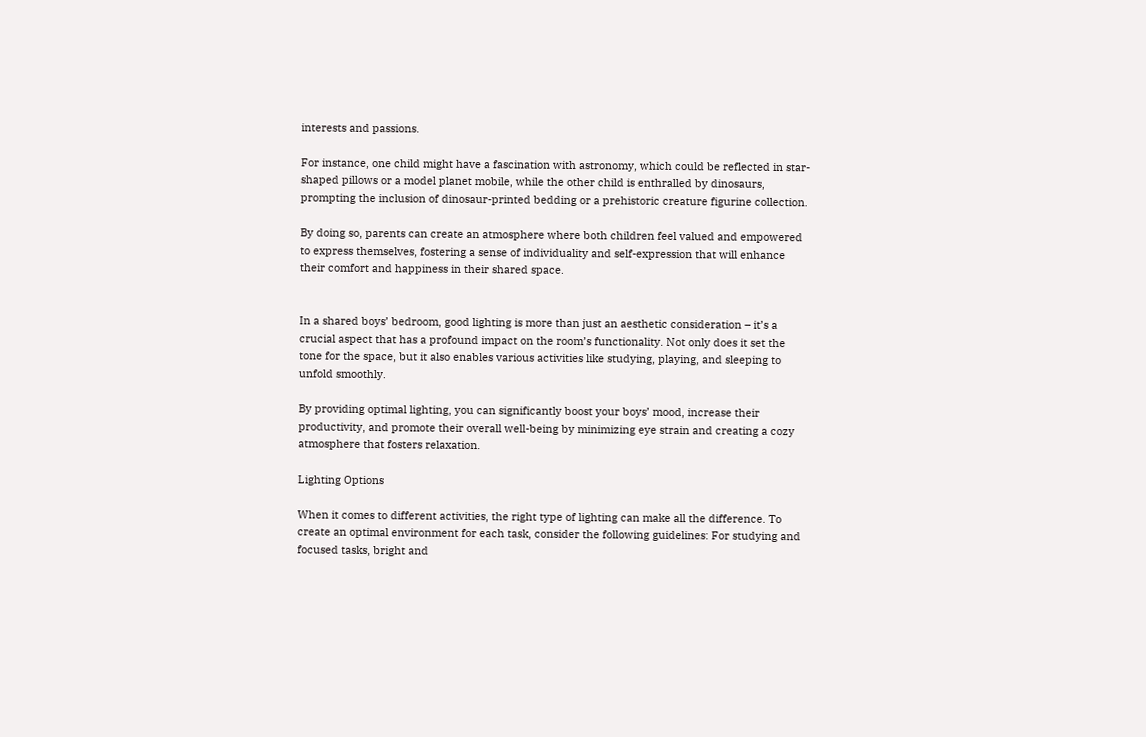interests and passions.

For instance, one child might have a fascination with astronomy, which could be reflected in star-shaped pillows or a model planet mobile, while the other child is enthralled by dinosaurs, prompting the inclusion of dinosaur-printed bedding or a prehistoric creature figurine collection.

By doing so, parents can create an atmosphere where both children feel valued and empowered to express themselves, fostering a sense of individuality and self-expression that will enhance their comfort and happiness in their shared space.


In a shared boys’ bedroom, good lighting is more than just an aesthetic consideration – it’s a crucial aspect that has a profound impact on the room’s functionality. Not only does it set the tone for the space, but it also enables various activities like studying, playing, and sleeping to unfold smoothly.

By providing optimal lighting, you can significantly boost your boys’ mood, increase their productivity, and promote their overall well-being by minimizing eye strain and creating a cozy atmosphere that fosters relaxation.

Lighting Options

When it comes to different activities, the right type of lighting can make all the difference. To create an optimal environment for each task, consider the following guidelines: For studying and focused tasks, bright and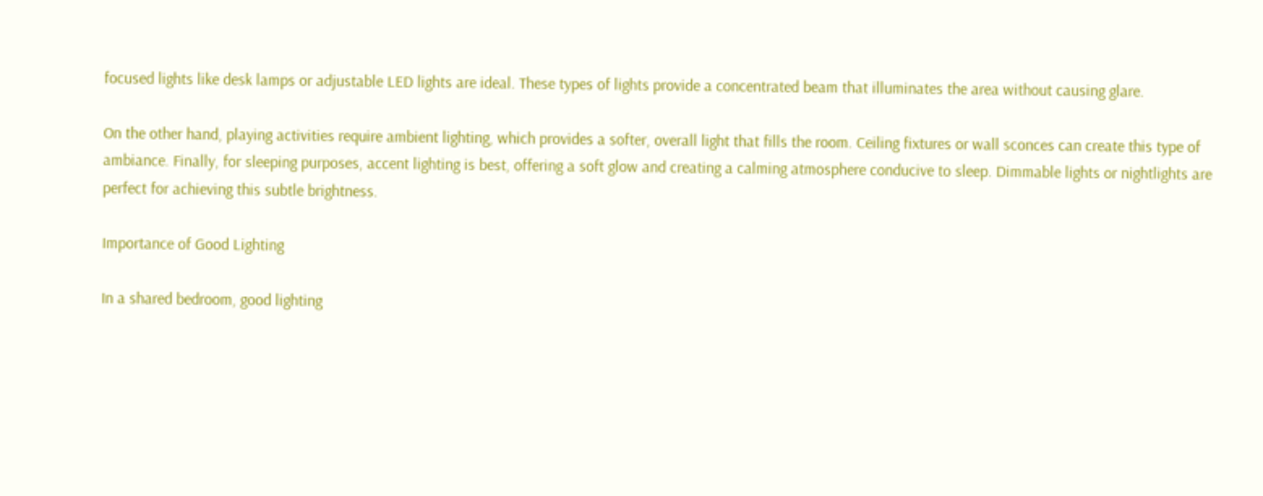focused lights like desk lamps or adjustable LED lights are ideal. These types of lights provide a concentrated beam that illuminates the area without causing glare.

On the other hand, playing activities require ambient lighting, which provides a softer, overall light that fills the room. Ceiling fixtures or wall sconces can create this type of ambiance. Finally, for sleeping purposes, accent lighting is best, offering a soft glow and creating a calming atmosphere conducive to sleep. Dimmable lights or nightlights are perfect for achieving this subtle brightness.

Importance of Good Lighting

In a shared bedroom, good lighting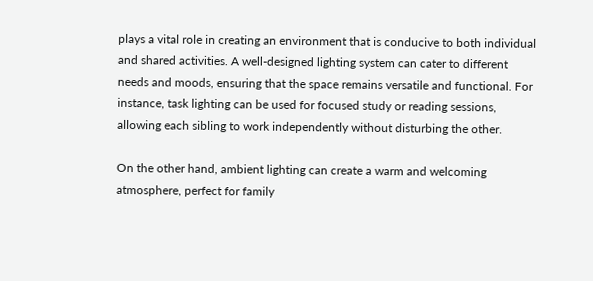plays a vital role in creating an environment that is conducive to both individual and shared activities. A well-designed lighting system can cater to different needs and moods, ensuring that the space remains versatile and functional. For instance, task lighting can be used for focused study or reading sessions, allowing each sibling to work independently without disturbing the other.

On the other hand, ambient lighting can create a warm and welcoming atmosphere, perfect for family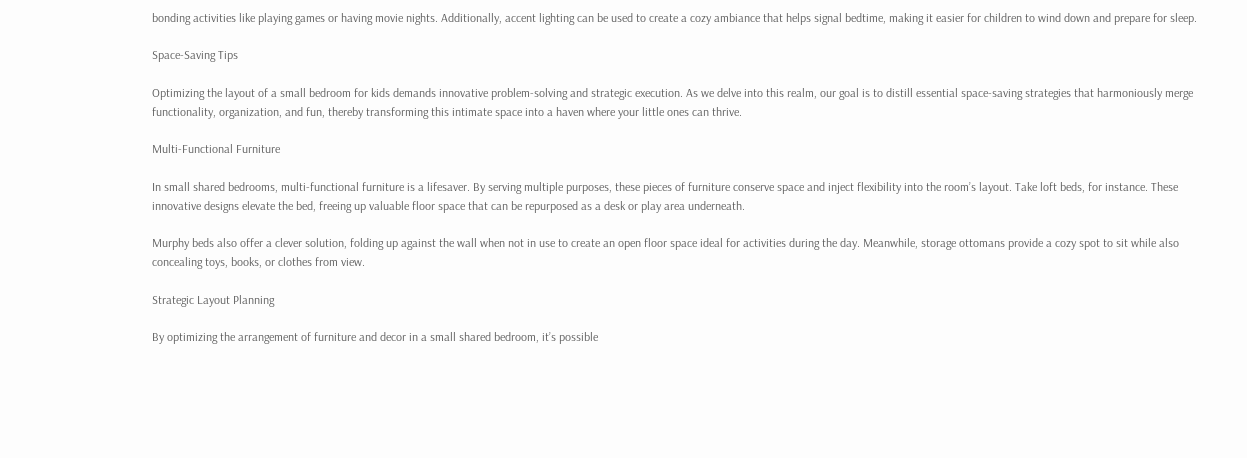bonding activities like playing games or having movie nights. Additionally, accent lighting can be used to create a cozy ambiance that helps signal bedtime, making it easier for children to wind down and prepare for sleep.

Space-Saving Tips

Optimizing the layout of a small bedroom for kids demands innovative problem-solving and strategic execution. As we delve into this realm, our goal is to distill essential space-saving strategies that harmoniously merge functionality, organization, and fun, thereby transforming this intimate space into a haven where your little ones can thrive.

Multi-Functional Furniture

In small shared bedrooms, multi-functional furniture is a lifesaver. By serving multiple purposes, these pieces of furniture conserve space and inject flexibility into the room’s layout. Take loft beds, for instance. These innovative designs elevate the bed, freeing up valuable floor space that can be repurposed as a desk or play area underneath.

Murphy beds also offer a clever solution, folding up against the wall when not in use to create an open floor space ideal for activities during the day. Meanwhile, storage ottomans provide a cozy spot to sit while also concealing toys, books, or clothes from view.

Strategic Layout Planning

By optimizing the arrangement of furniture and decor in a small shared bedroom, it’s possible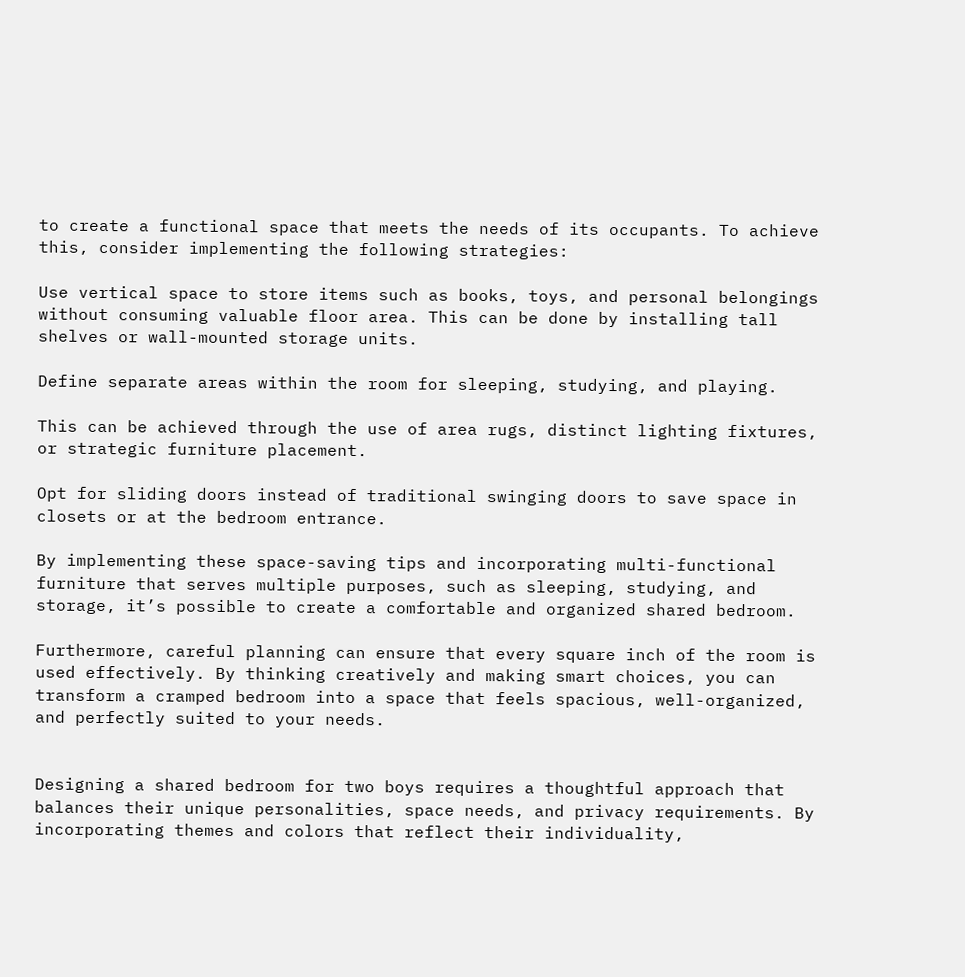to create a functional space that meets the needs of its occupants. To achieve this, consider implementing the following strategies:

Use vertical space to store items such as books, toys, and personal belongings without consuming valuable floor area. This can be done by installing tall shelves or wall-mounted storage units.

Define separate areas within the room for sleeping, studying, and playing.

This can be achieved through the use of area rugs, distinct lighting fixtures, or strategic furniture placement.

Opt for sliding doors instead of traditional swinging doors to save space in closets or at the bedroom entrance.

By implementing these space-saving tips and incorporating multi-functional furniture that serves multiple purposes, such as sleeping, studying, and storage, it’s possible to create a comfortable and organized shared bedroom.

Furthermore, careful planning can ensure that every square inch of the room is used effectively. By thinking creatively and making smart choices, you can transform a cramped bedroom into a space that feels spacious, well-organized, and perfectly suited to your needs.


Designing a shared bedroom for two boys requires a thoughtful approach that balances their unique personalities, space needs, and privacy requirements. By incorporating themes and colors that reflect their individuality,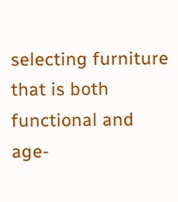selecting furniture that is both functional and age-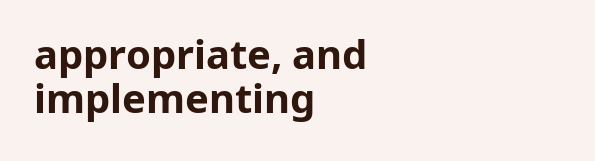appropriate, and implementing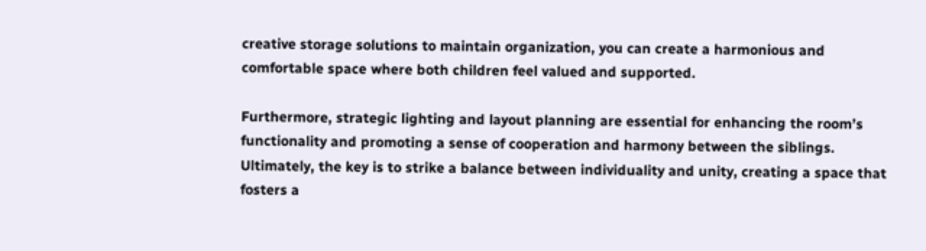creative storage solutions to maintain organization, you can create a harmonious and comfortable space where both children feel valued and supported.

Furthermore, strategic lighting and layout planning are essential for enhancing the room’s functionality and promoting a sense of cooperation and harmony between the siblings. Ultimately, the key is to strike a balance between individuality and unity, creating a space that fosters a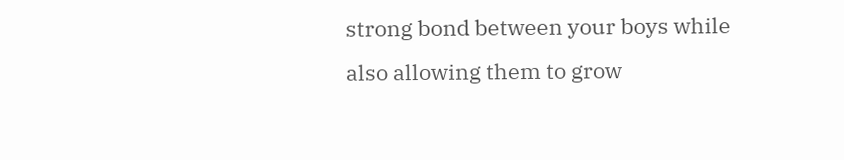strong bond between your boys while also allowing them to grow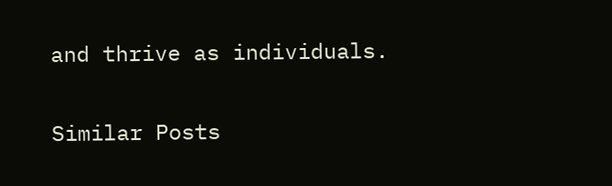and thrive as individuals.

Similar Posts